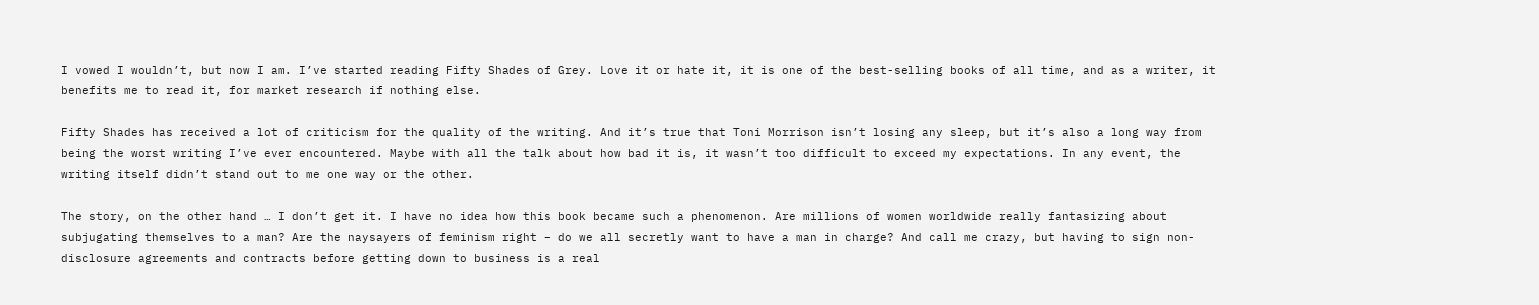I vowed I wouldn’t, but now I am. I’ve started reading Fifty Shades of Grey. Love it or hate it, it is one of the best-selling books of all time, and as a writer, it benefits me to read it, for market research if nothing else.

Fifty Shades has received a lot of criticism for the quality of the writing. And it’s true that Toni Morrison isn’t losing any sleep, but it’s also a long way from being the worst writing I’ve ever encountered. Maybe with all the talk about how bad it is, it wasn’t too difficult to exceed my expectations. In any event, the writing itself didn’t stand out to me one way or the other.

The story, on the other hand … I don’t get it. I have no idea how this book became such a phenomenon. Are millions of women worldwide really fantasizing about subjugating themselves to a man? Are the naysayers of feminism right – do we all secretly want to have a man in charge? And call me crazy, but having to sign non-disclosure agreements and contracts before getting down to business is a real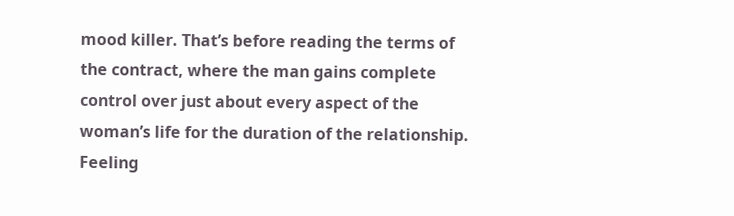mood killer. That’s before reading the terms of the contract, where the man gains complete control over just about every aspect of the woman’s life for the duration of the relationship. Feeling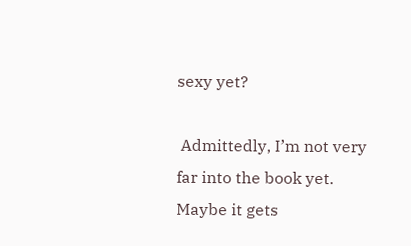sexy yet?

 Admittedly, I’m not very far into the book yet. Maybe it gets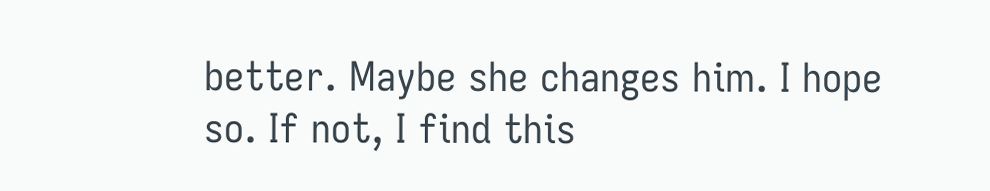better. Maybe she changes him. I hope so. If not, I find this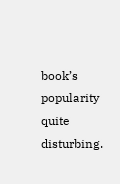book’s popularity quite disturbing.